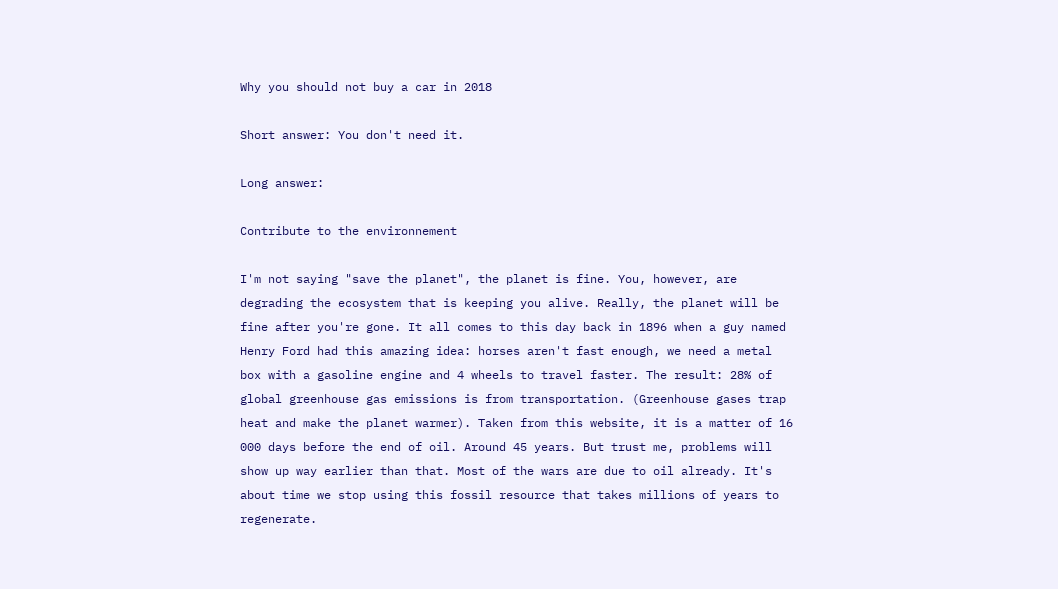Why you should not buy a car in 2018

Short answer: You don't need it.

Long answer:

Contribute to the environnement

I'm not saying "save the planet", the planet is fine. You, however, are degrading the ecosystem that is keeping you alive. Really, the planet will be fine after you're gone. It all comes to this day back in 1896 when a guy named Henry Ford had this amazing idea: horses aren't fast enough, we need a metal box with a gasoline engine and 4 wheels to travel faster. The result: 28% of global greenhouse gas emissions is from transportation. (Greenhouse gases trap heat and make the planet warmer). Taken from this website, it is a matter of 16 000 days before the end of oil. Around 45 years. But trust me, problems will show up way earlier than that. Most of the wars are due to oil already. It's about time we stop using this fossil resource that takes millions of years to regenerate.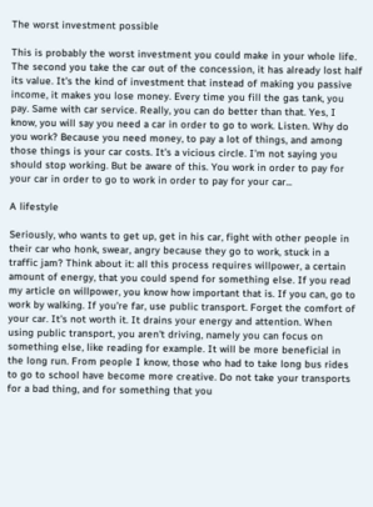The worst investment possible

This is probably the worst investment you could make in your whole life. The second you take the car out of the concession, it has already lost half its value. It's the kind of investment that instead of making you passive income, it makes you lose money. Every time you fill the gas tank, you pay. Same with car service. Really, you can do better than that. Yes, I know, you will say you need a car in order to go to work. Listen. Why do you work? Because you need money, to pay a lot of things, and among those things is your car costs. It's a vicious circle. I'm not saying you should stop working. But be aware of this. You work in order to pay for your car in order to go to work in order to pay for your car...

A lifestyle

Seriously, who wants to get up, get in his car, fight with other people in their car who honk, swear, angry because they go to work, stuck in a traffic jam? Think about it: all this process requires willpower, a certain amount of energy, that you could spend for something else. If you read my article on willpower, you know how important that is. If you can, go to work by walking. If you're far, use public transport. Forget the comfort of your car. It's not worth it. It drains your energy and attention. When using public transport, you aren't driving, namely you can focus on something else, like reading for example. It will be more beneficial in the long run. From people I know, those who had to take long bus rides to go to school have become more creative. Do not take your transports for a bad thing, and for something that you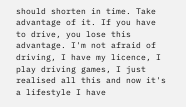should shorten in time. Take advantage of it. If you have to drive, you lose this advantage. I'm not afraid of driving, I have my licence, I play driving games, I just realised all this and now it's a lifestyle I have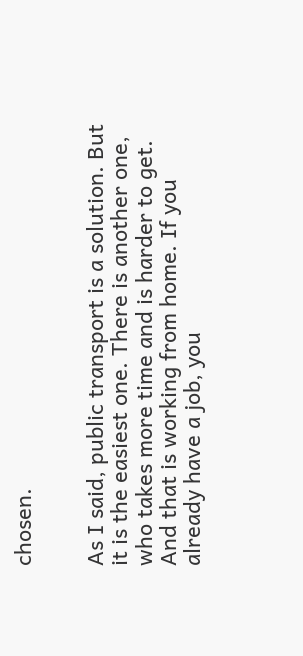chosen.


As I said, public transport is a solution. But it is the easiest one. There is another one, who takes more time and is harder to get. And that is working from home. If you already have a job, you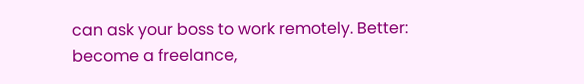can ask your boss to work remotely. Better: become a freelance,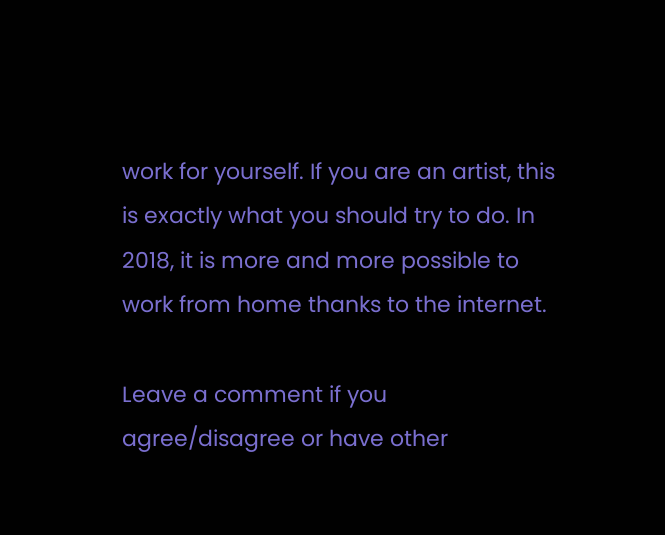work for yourself. If you are an artist, this is exactly what you should try to do. In 2018, it is more and more possible to work from home thanks to the internet.

Leave a comment if you agree/disagree or have other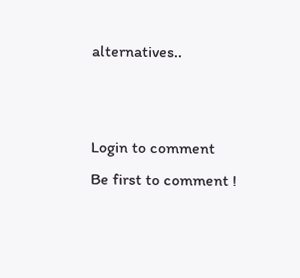alternatives..


Login to comment
Be first to comment !